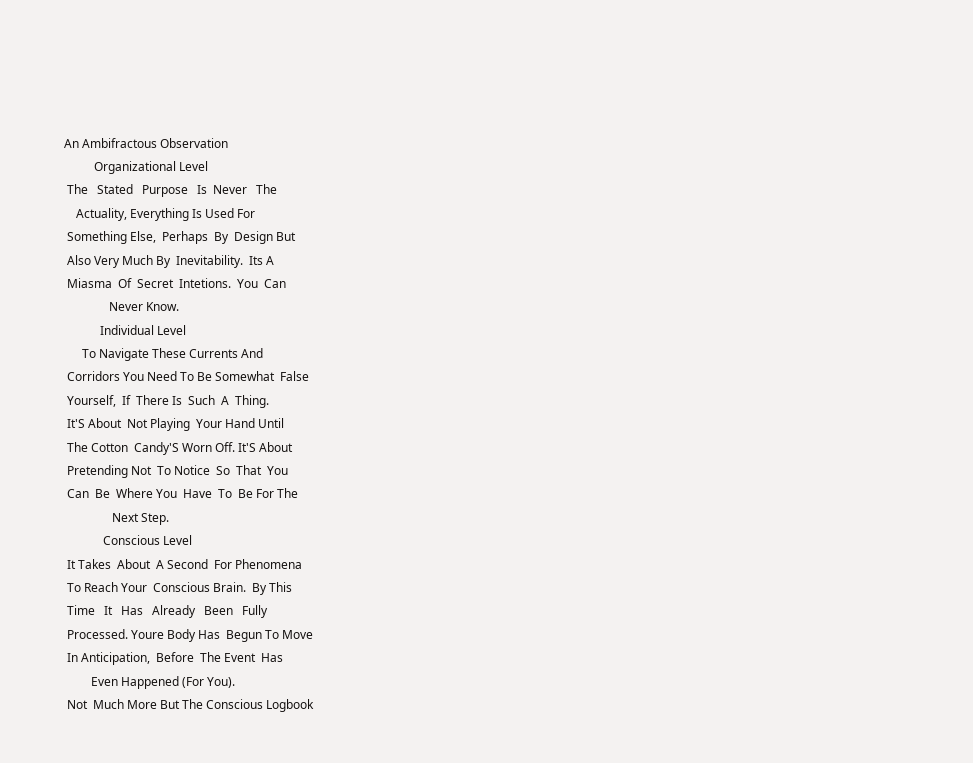An Ambifractous Observation
          Organizational Level
 The   Stated   Purpose   Is  Never   The
    Actuality, Everything Is Used For
 Something Else,  Perhaps  By  Design But
 Also Very Much By  Inevitability.  Its A
 Miasma  Of  Secret  Intetions.  You  Can
               Never Know.
            Individual Level
      To Navigate These Currents And
 Corridors You Need To Be Somewhat  False
 Yourself,  If  There Is  Such  A  Thing.
 It'S About  Not Playing  Your Hand Until
 The Cotton  Candy'S Worn Off. It'S About
 Pretending Not  To Notice  So  That  You
 Can  Be  Where You  Have  To  Be For The
                Next Step.
             Conscious Level
 It Takes  About  A Second  For Phenomena
 To Reach Your  Conscious Brain.  By This
 Time   It   Has   Already   Been   Fully
 Processed. Youre Body Has  Begun To Move
 In Anticipation,  Before  The Event  Has
         Even Happened (For You).
 Not  Much More But The Conscious Logbook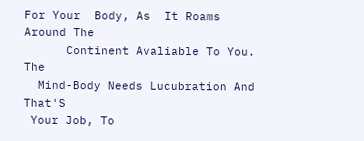For Your  Body, As  It Roams  Around The
      Continent Avaliable To You. The
  Mind-Body Needs Lucubration And That'S
 Your Job, To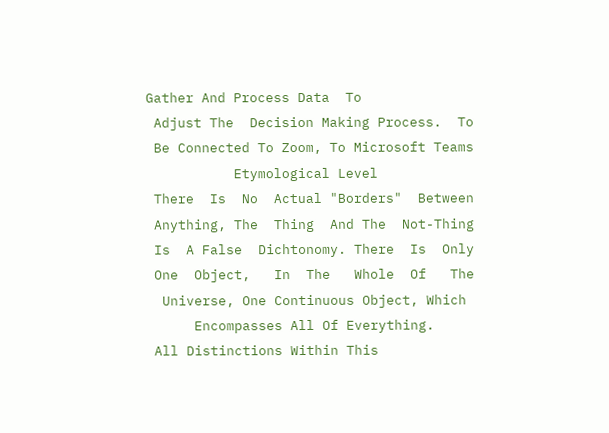Gather And Process Data  To
 Adjust The  Decision Making Process.  To
 Be Connected To Zoom, To Microsoft Teams
           Etymological Level
 There  Is  No  Actual "Borders"  Between
 Anything, The  Thing  And The  Not-Thing
 Is  A False  Dichtonomy. There  Is  Only
 One  Object,   In  The   Whole  Of   The
  Universe, One Continuous Object, Which
      Encompasses All Of Everything.
 All Distinctions Within This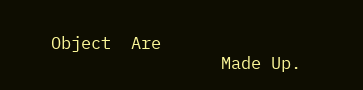Object  Are
                 Made Up.